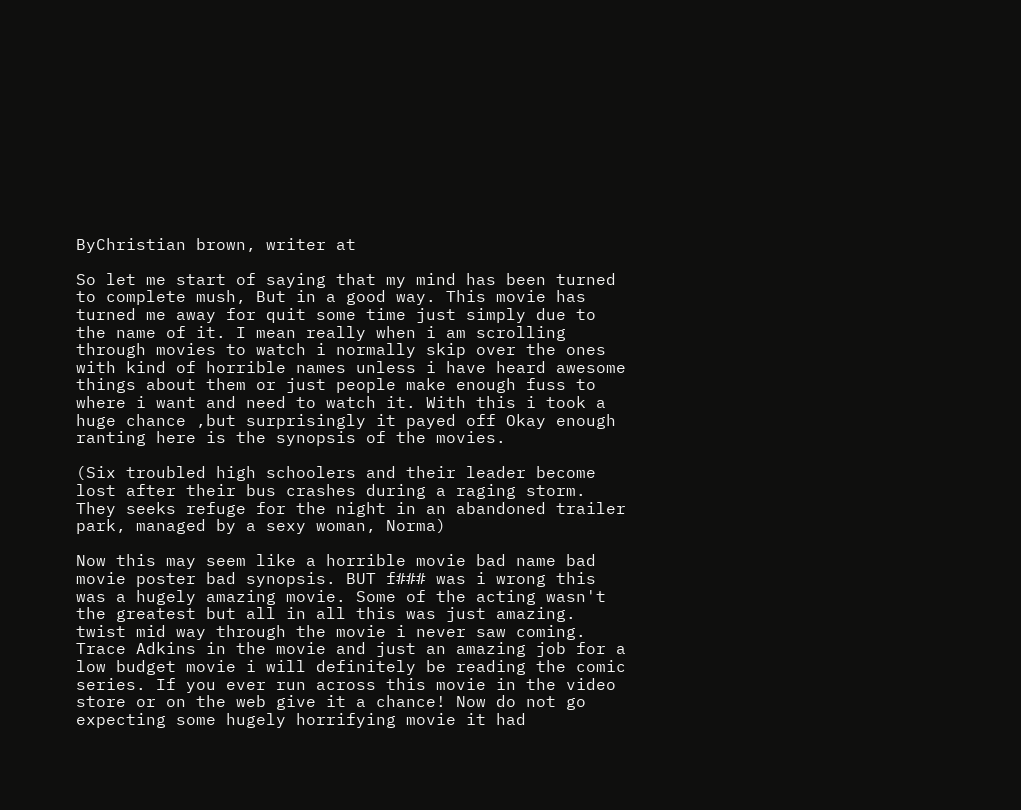ByChristian brown, writer at

So let me start of saying that my mind has been turned to complete mush, But in a good way. This movie has turned me away for quit some time just simply due to the name of it. I mean really when i am scrolling through movies to watch i normally skip over the ones with kind of horrible names unless i have heard awesome things about them or just people make enough fuss to where i want and need to watch it. With this i took a huge chance ,but surprisingly it payed off Okay enough ranting here is the synopsis of the movies.

(Six troubled high schoolers and their leader become lost after their bus crashes during a raging storm. They seeks refuge for the night in an abandoned trailer park, managed by a sexy woman, Norma)

Now this may seem like a horrible movie bad name bad movie poster bad synopsis. BUT f### was i wrong this was a hugely amazing movie. Some of the acting wasn't the greatest but all in all this was just amazing. twist mid way through the movie i never saw coming. Trace Adkins in the movie and just an amazing job for a low budget movie i will definitely be reading the comic series. If you ever run across this movie in the video store or on the web give it a chance! Now do not go expecting some hugely horrifying movie it had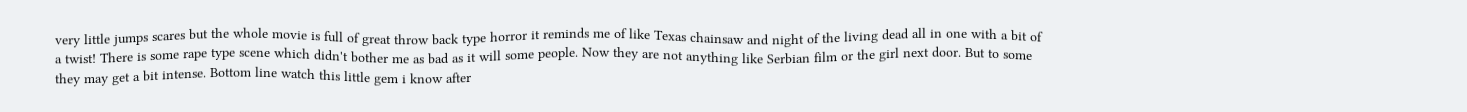very little jumps scares but the whole movie is full of great throw back type horror it reminds me of like Texas chainsaw and night of the living dead all in one with a bit of a twist! There is some rape type scene which didn't bother me as bad as it will some people. Now they are not anything like Serbian film or the girl next door. But to some they may get a bit intense. Bottom line watch this little gem i know after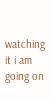watching it i am going on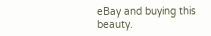eBay and buying this beauty.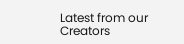Latest from our Creators